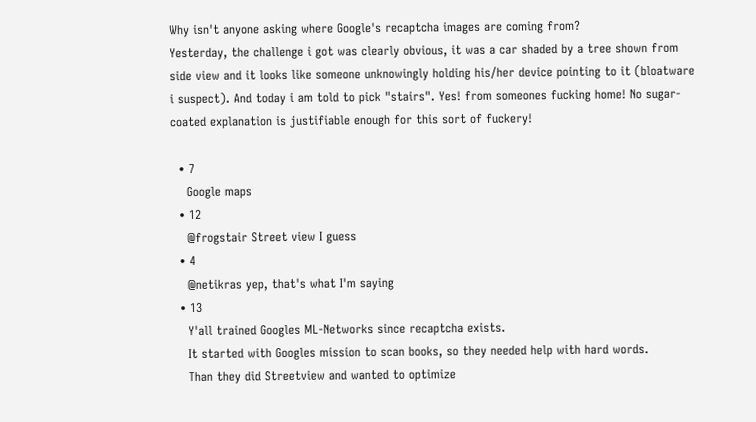Why isn't anyone asking where Google's recaptcha images are coming from?
Yesterday, the challenge i got was clearly obvious, it was a car shaded by a tree shown from side view and it looks like someone unknowingly holding his/her device pointing to it (bloatware i suspect). And today i am told to pick "stairs". Yes! from someones fucking home! No sugar-coated explanation is justifiable enough for this sort of fuckery!

  • 7
    Google maps
  • 12
    @frogstair Street view I guess
  • 4
    @netikras yep, that's what I'm saying
  • 13
    Y'all trained Googles ML-Networks since recaptcha exists.
    It started with Googles mission to scan books, so they needed help with hard words.
    Than they did Streetview and wanted to optimize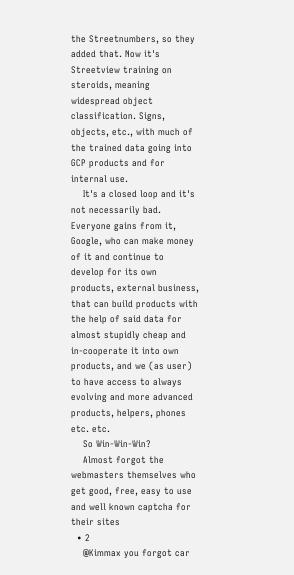the Streetnumbers, so they added that. Now it's Streetview training on steroids, meaning widespread object classification. Signs, objects, etc., with much of the trained data going into GCP products and for internal use.
    It's a closed loop and it's not necessarily bad. Everyone gains from it, Google, who can make money of it and continue to develop for its own products, external business, that can build products with the help of said data for almost stupidly cheap and in-cooperate it into own products, and we (as user) to have access to always evolving and more advanced products, helpers, phones etc. etc.
    So Win-Win-Win?
    Almost forgot the webmasters themselves who get good, free, easy to use and well known captcha for their sites
  • 2
    @Kimmax you forgot car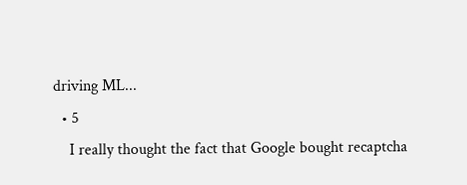driving ML...
  • 5
    I really thought the fact that Google bought recaptcha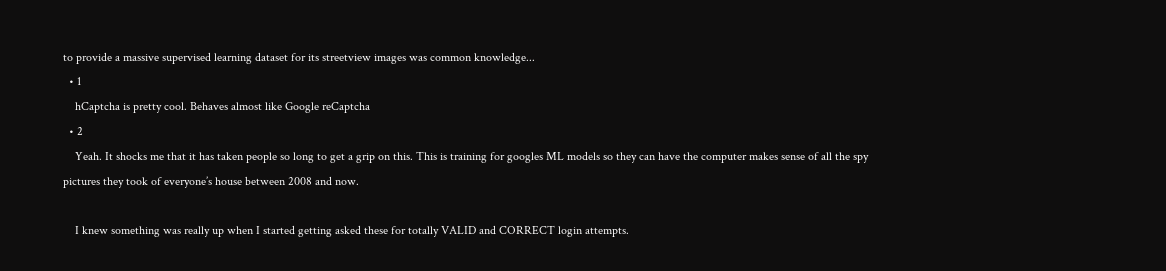to provide a massive supervised learning dataset for its streetview images was common knowledge...
  • 1
    hCaptcha is pretty cool. Behaves almost like Google reCaptcha
  • 2
    Yeah. It shocks me that it has taken people so long to get a grip on this. This is training for googles ML models so they can have the computer makes sense of all the spy pictures they took of everyone’s house between 2008 and now.

    I knew something was really up when I started getting asked these for totally VALID and CORRECT login attempts.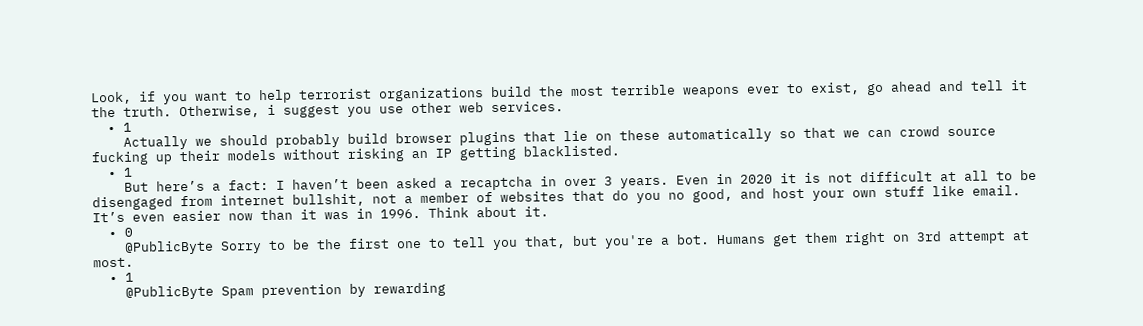Look, if you want to help terrorist organizations build the most terrible weapons ever to exist, go ahead and tell it the truth. Otherwise, i suggest you use other web services.
  • 1
    Actually we should probably build browser plugins that lie on these automatically so that we can crowd source fucking up their models without risking an IP getting blacklisted.
  • 1
    But here’s a fact: I haven’t been asked a recaptcha in over 3 years. Even in 2020 it is not difficult at all to be disengaged from internet bullshit, not a member of websites that do you no good, and host your own stuff like email. It’s even easier now than it was in 1996. Think about it.
  • 0
    @PublicByte Sorry to be the first one to tell you that, but you're a bot. Humans get them right on 3rd attempt at most.
  • 1
    @PublicByte Spam prevention by rewarding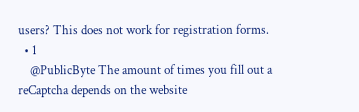users? This does not work for registration forms.
  • 1
    @PublicByte The amount of times you fill out a reCaptcha depends on the website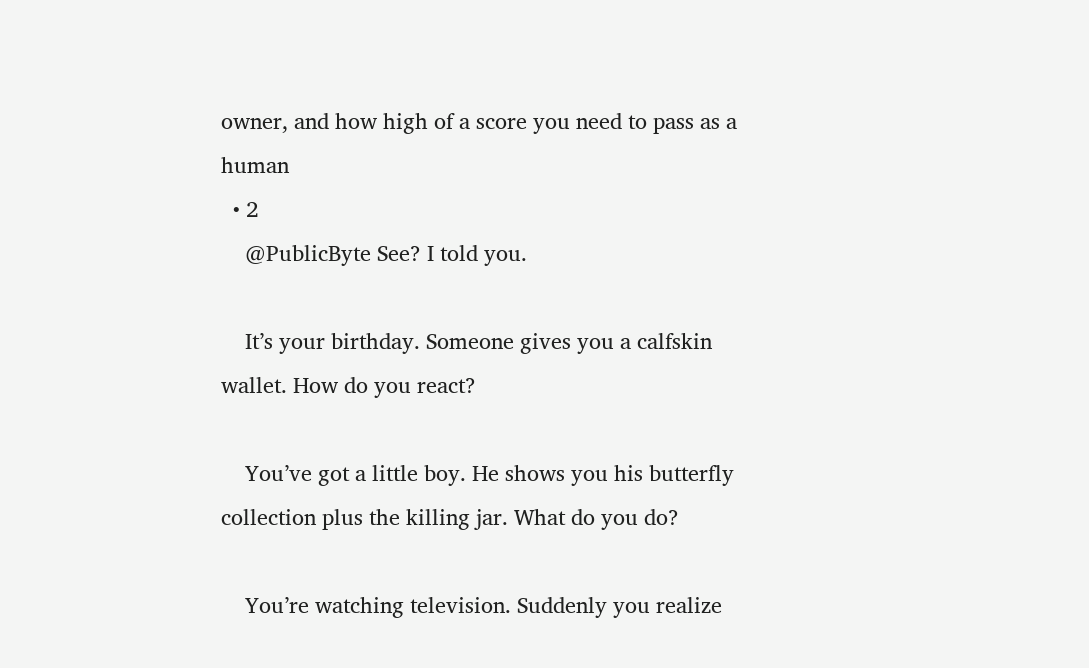owner, and how high of a score you need to pass as a human
  • 2
    @PublicByte See? I told you.

    It’s your birthday. Someone gives you a calfskin wallet. How do you react?

    You’ve got a little boy. He shows you his butterfly collection plus the killing jar. What do you do?

    You’re watching television. Suddenly you realize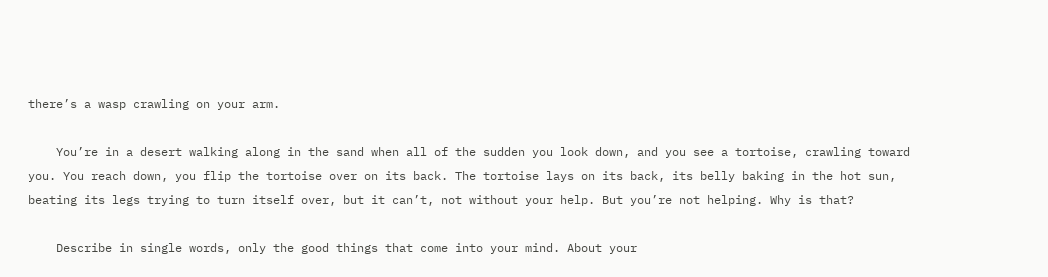there’s a wasp crawling on your arm.

    You’re in a desert walking along in the sand when all of the sudden you look down, and you see a tortoise, crawling toward you. You reach down, you flip the tortoise over on its back. The tortoise lays on its back, its belly baking in the hot sun, beating its legs trying to turn itself over, but it can’t, not without your help. But you’re not helping. Why is that?

    Describe in single words, only the good things that come into your mind. About your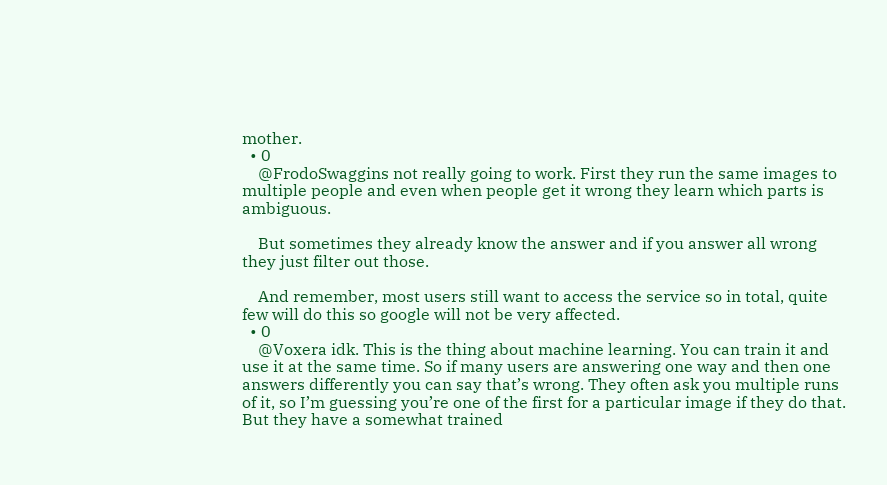mother.
  • 0
    @FrodoSwaggins not really going to work. First they run the same images to multiple people and even when people get it wrong they learn which parts is ambiguous.

    But sometimes they already know the answer and if you answer all wrong they just filter out those.

    And remember, most users still want to access the service so in total, quite few will do this so google will not be very affected.
  • 0
    @Voxera idk. This is the thing about machine learning. You can train it and use it at the same time. So if many users are answering one way and then one answers differently you can say that’s wrong. They often ask you multiple runs of it, so I’m guessing you’re one of the first for a particular image if they do that. But they have a somewhat trained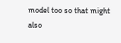model too so that might also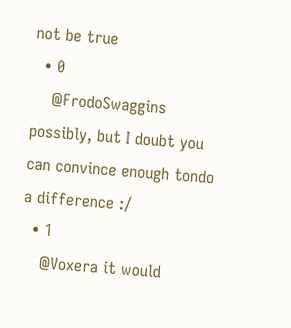not be true
  • 0
    @FrodoSwaggins possibly, but I doubt you can convince enough tondo a difference :/
  • 1
    @Voxera it would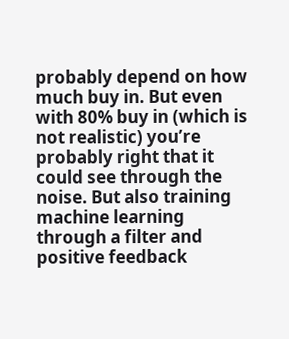probably depend on how much buy in. But even with 80% buy in (which is not realistic) you’re probably right that it could see through the noise. But also training machine learning through a filter and positive feedback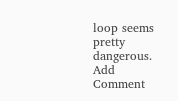loop seems pretty dangerous.
Add Comment